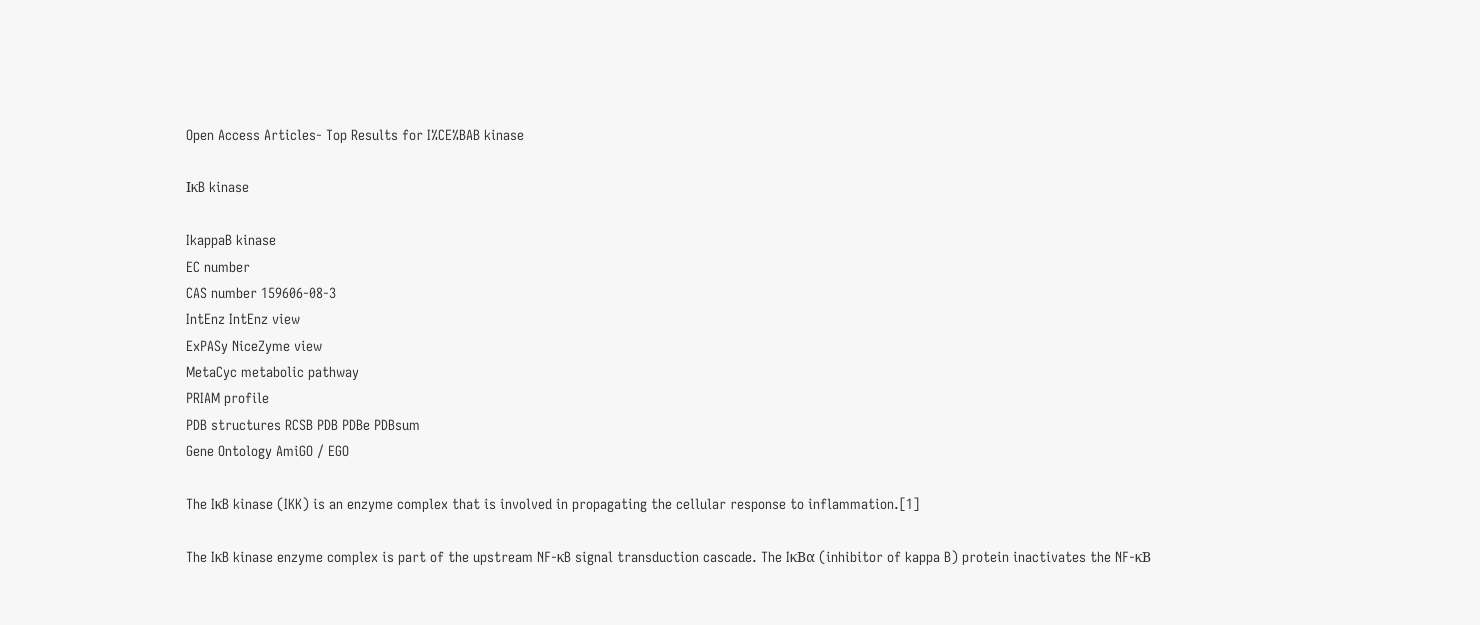Open Access Articles- Top Results for I%CE%BAB kinase

IκB kinase

IkappaB kinase
EC number
CAS number 159606-08-3
IntEnz IntEnz view
ExPASy NiceZyme view
MetaCyc metabolic pathway
PRIAM profile
PDB structures RCSB PDB PDBe PDBsum
Gene Ontology AmiGO / EGO

The IκB kinase (IKK) is an enzyme complex that is involved in propagating the cellular response to inflammation.[1]

The IκB kinase enzyme complex is part of the upstream NF-κB signal transduction cascade. The IκBα (inhibitor of kappa B) protein inactivates the NF-κB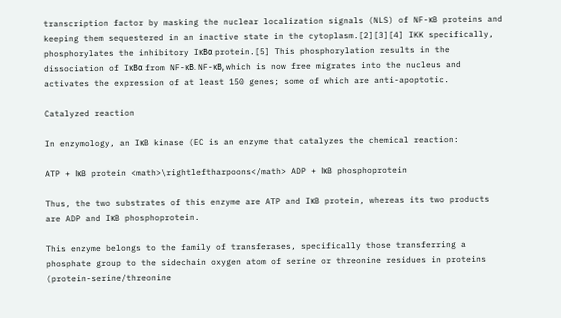transcription factor by masking the nuclear localization signals (NLS) of NF-κB proteins and keeping them sequestered in an inactive state in the cytoplasm.[2][3][4] IKK specifically, phosphorylates the inhibitory IκBα protein.[5] This phosphorylation results in the dissociation of IκBα from NF-κB. NF-κB, which is now free migrates into the nucleus and activates the expression of at least 150 genes; some of which are anti-apoptotic.

Catalyzed reaction

In enzymology, an IκB kinase (EC is an enzyme that catalyzes the chemical reaction:

ATP + IκB protein <math>\rightleftharpoons</math> ADP + IκB phosphoprotein

Thus, the two substrates of this enzyme are ATP and IκB protein, whereas its two products are ADP and IκB phosphoprotein.

This enzyme belongs to the family of transferases, specifically those transferring a phosphate group to the sidechain oxygen atom of serine or threonine residues in proteins (protein-serine/threonine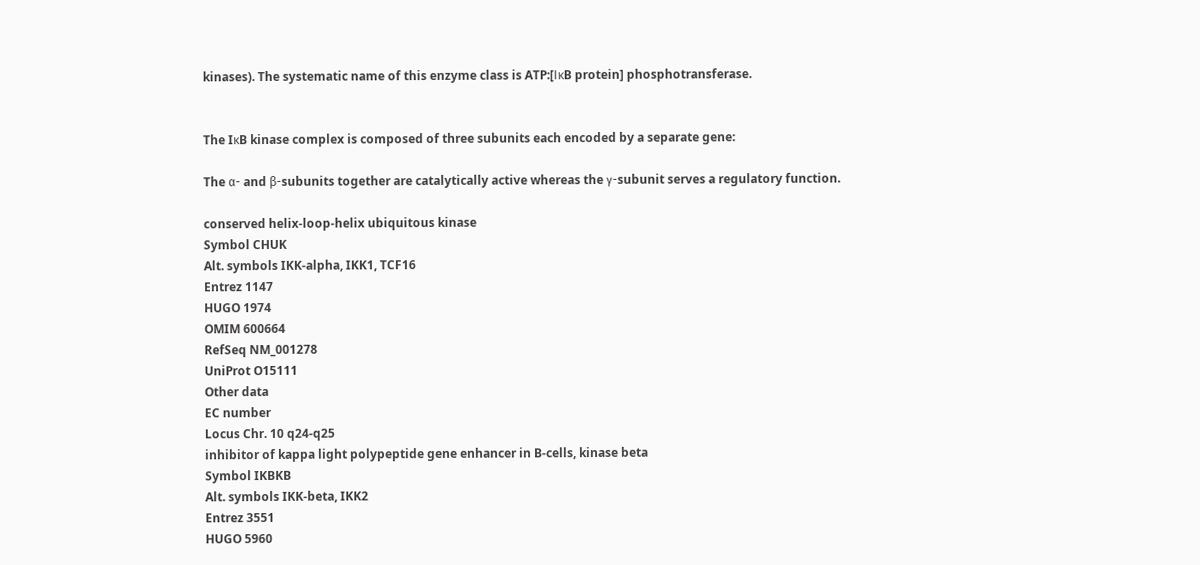kinases). The systematic name of this enzyme class is ATP:[IκB protein] phosphotransferase.


The IκB kinase complex is composed of three subunits each encoded by a separate gene:

The α- and β-subunits together are catalytically active whereas the γ-subunit serves a regulatory function.

conserved helix-loop-helix ubiquitous kinase
Symbol CHUK
Alt. symbols IKK-alpha, IKK1, TCF16
Entrez 1147
HUGO 1974
OMIM 600664
RefSeq NM_001278
UniProt O15111
Other data
EC number
Locus Chr. 10 q24-q25
inhibitor of kappa light polypeptide gene enhancer in B-cells, kinase beta
Symbol IKBKB
Alt. symbols IKK-beta, IKK2
Entrez 3551
HUGO 5960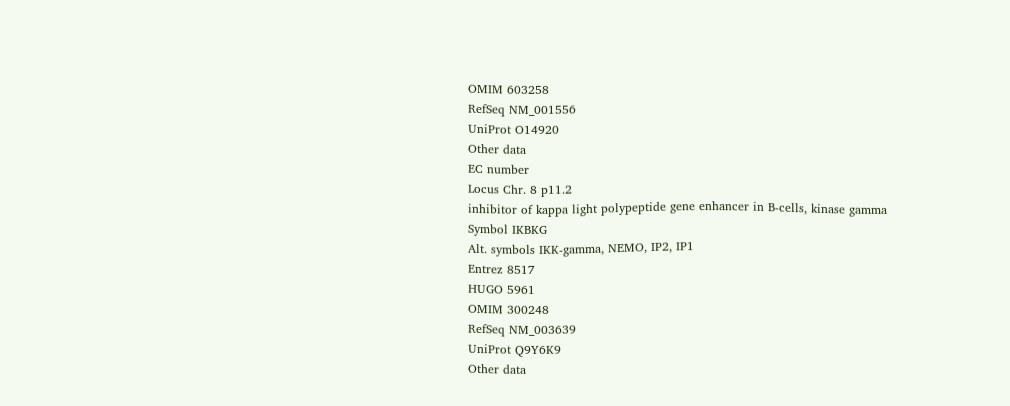OMIM 603258
RefSeq NM_001556
UniProt O14920
Other data
EC number
Locus Chr. 8 p11.2
inhibitor of kappa light polypeptide gene enhancer in B-cells, kinase gamma
Symbol IKBKG
Alt. symbols IKK-gamma, NEMO, IP2, IP1
Entrez 8517
HUGO 5961
OMIM 300248
RefSeq NM_003639
UniProt Q9Y6K9
Other data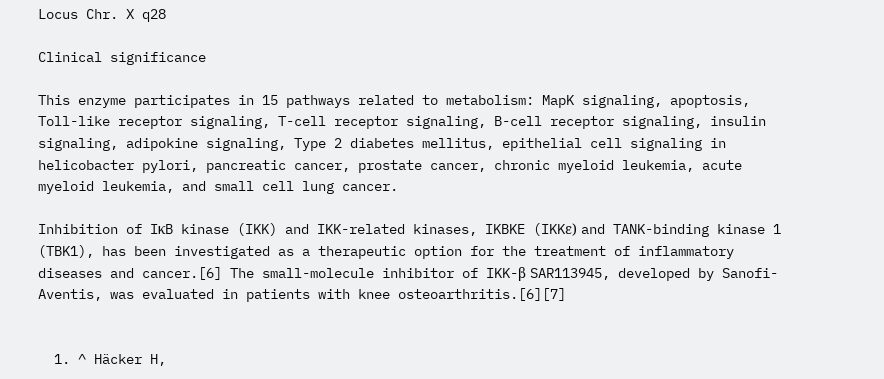Locus Chr. X q28

Clinical significance

This enzyme participates in 15 pathways related to metabolism: MapK signaling, apoptosis, Toll-like receptor signaling, T-cell receptor signaling, B-cell receptor signaling, insulin signaling, adipokine signaling, Type 2 diabetes mellitus, epithelial cell signaling in helicobacter pylori, pancreatic cancer, prostate cancer, chronic myeloid leukemia, acute myeloid leukemia, and small cell lung cancer.

Inhibition of IκB kinase (IKK) and IKK-related kinases, IKBKE (IKKε) and TANK-binding kinase 1 (TBK1), has been investigated as a therapeutic option for the treatment of inflammatory diseases and cancer.[6] The small-molecule inhibitor of IKK-β SAR113945, developed by Sanofi-Aventis, was evaluated in patients with knee osteoarthritis.[6][7]


  1. ^ Häcker H,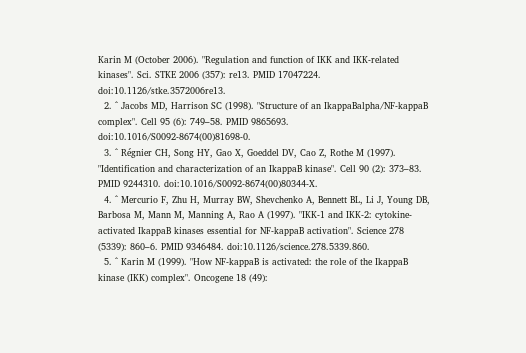Karin M (October 2006). "Regulation and function of IKK and IKK-related kinases". Sci. STKE 2006 (357): re13. PMID 17047224. doi:10.1126/stke.3572006re13.
  2. ^ Jacobs MD, Harrison SC (1998). "Structure of an IkappaBalpha/NF-kappaB complex". Cell 95 (6): 749–58. PMID 9865693. doi:10.1016/S0092-8674(00)81698-0.
  3. ^ Régnier CH, Song HY, Gao X, Goeddel DV, Cao Z, Rothe M (1997). "Identification and characterization of an IkappaB kinase". Cell 90 (2): 373–83. PMID 9244310. doi:10.1016/S0092-8674(00)80344-X.
  4. ^ Mercurio F, Zhu H, Murray BW, Shevchenko A, Bennett BL, Li J, Young DB, Barbosa M, Mann M, Manning A, Rao A (1997). "IKK-1 and IKK-2: cytokine-activated IkappaB kinases essential for NF-kappaB activation". Science 278 (5339): 860–6. PMID 9346484. doi:10.1126/science.278.5339.860.
  5. ^ Karin M (1999). "How NF-kappaB is activated: the role of the IkappaB kinase (IKK) complex". Oncogene 18 (49):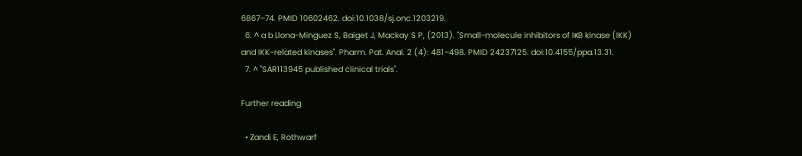6867–74. PMID 10602462. doi:10.1038/sj.onc.1203219.
  6. ^ a b Llona-Minguez S, Baiget J, Mackay S P, (2013). "Small-molecule inhibitors of IκB kinase (IKK) and IKK-related kinases". Pharm. Pat. Anal. 2 (4): 481–498. PMID 24237125. doi:10.4155/ppa.13.31.
  7. ^ "SAR113945 published clinical trials".

Further reading

  • Zandi E, Rothwarf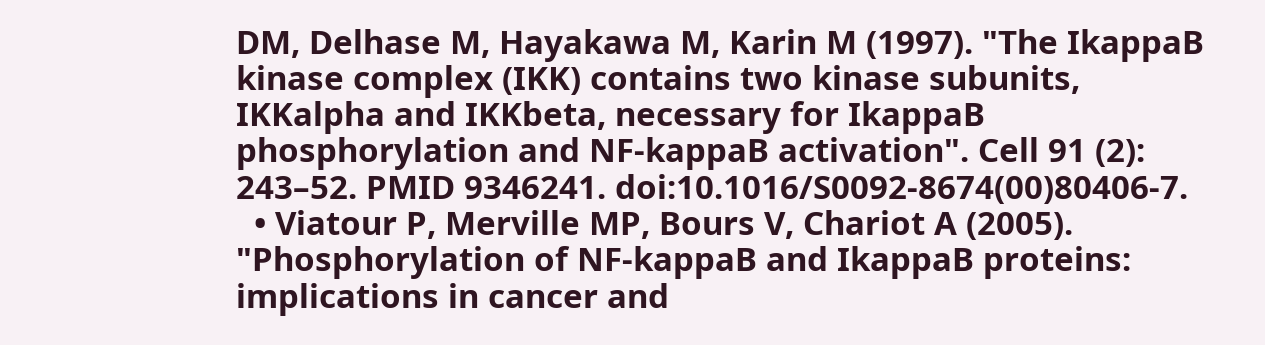DM, Delhase M, Hayakawa M, Karin M (1997). "The IkappaB kinase complex (IKK) contains two kinase subunits, IKKalpha and IKKbeta, necessary for IkappaB phosphorylation and NF-kappaB activation". Cell 91 (2): 243–52. PMID 9346241. doi:10.1016/S0092-8674(00)80406-7.
  • Viatour P, Merville MP, Bours V, Chariot A (2005). "Phosphorylation of NF-kappaB and IkappaB proteins: implications in cancer and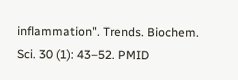inflammation". Trends. Biochem. Sci. 30 (1): 43–52. PMID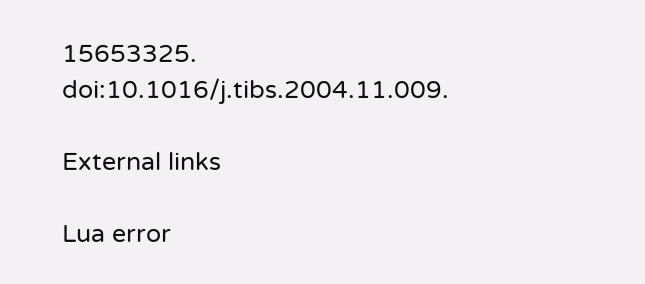15653325. doi:10.1016/j.tibs.2004.11.009.

External links

Lua error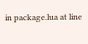in package.lua at line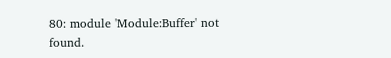80: module 'Module:Buffer' not found.